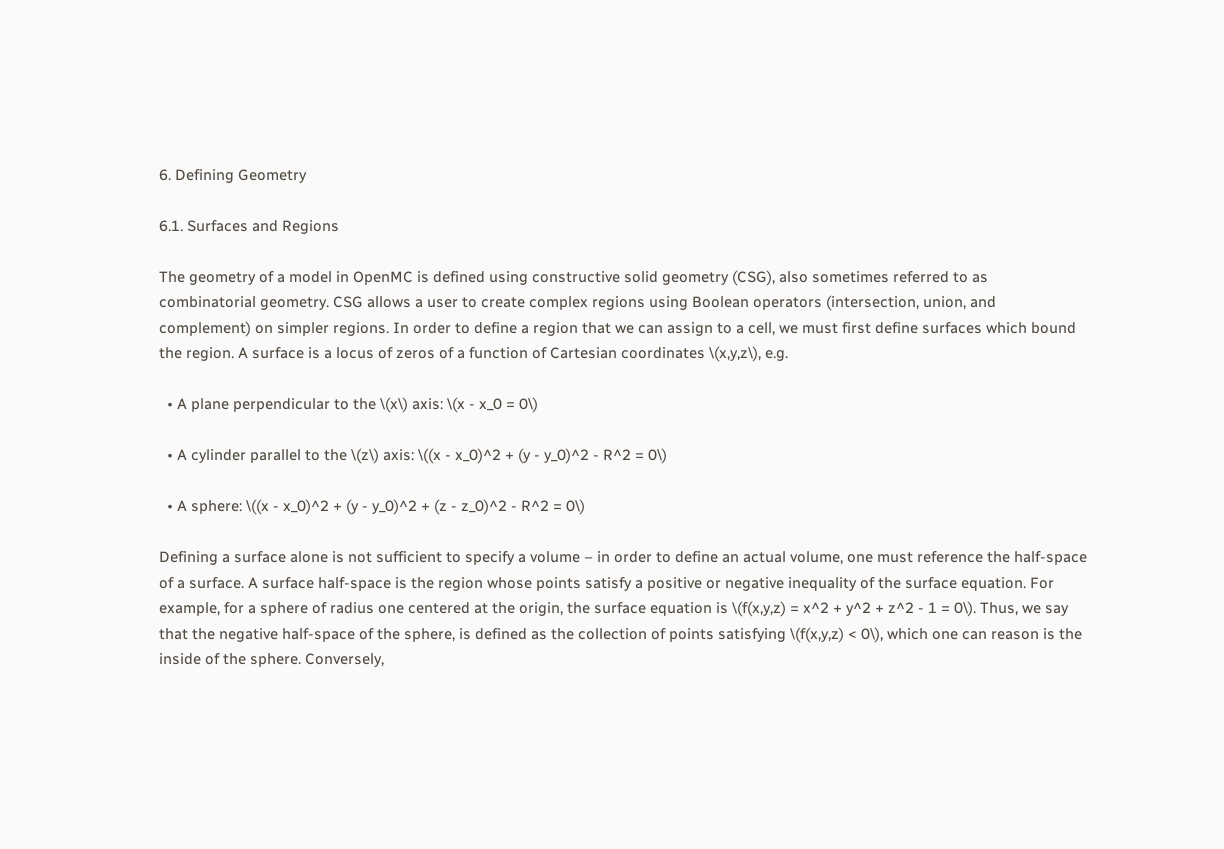6. Defining Geometry

6.1. Surfaces and Regions

The geometry of a model in OpenMC is defined using constructive solid geometry (CSG), also sometimes referred to as combinatorial geometry. CSG allows a user to create complex regions using Boolean operators (intersection, union, and complement) on simpler regions. In order to define a region that we can assign to a cell, we must first define surfaces which bound the region. A surface is a locus of zeros of a function of Cartesian coordinates \(x,y,z\), e.g.

  • A plane perpendicular to the \(x\) axis: \(x - x_0 = 0\)

  • A cylinder parallel to the \(z\) axis: \((x - x_0)^2 + (y - y_0)^2 - R^2 = 0\)

  • A sphere: \((x - x_0)^2 + (y - y_0)^2 + (z - z_0)^2 - R^2 = 0\)

Defining a surface alone is not sufficient to specify a volume – in order to define an actual volume, one must reference the half-space of a surface. A surface half-space is the region whose points satisfy a positive or negative inequality of the surface equation. For example, for a sphere of radius one centered at the origin, the surface equation is \(f(x,y,z) = x^2 + y^2 + z^2 - 1 = 0\). Thus, we say that the negative half-space of the sphere, is defined as the collection of points satisfying \(f(x,y,z) < 0\), which one can reason is the inside of the sphere. Conversely,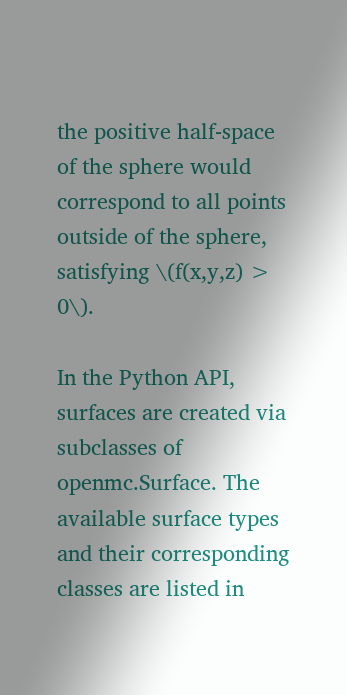the positive half-space of the sphere would correspond to all points outside of the sphere, satisfying \(f(x,y,z) > 0\).

In the Python API, surfaces are created via subclasses of openmc.Surface. The available surface types and their corresponding classes are listed in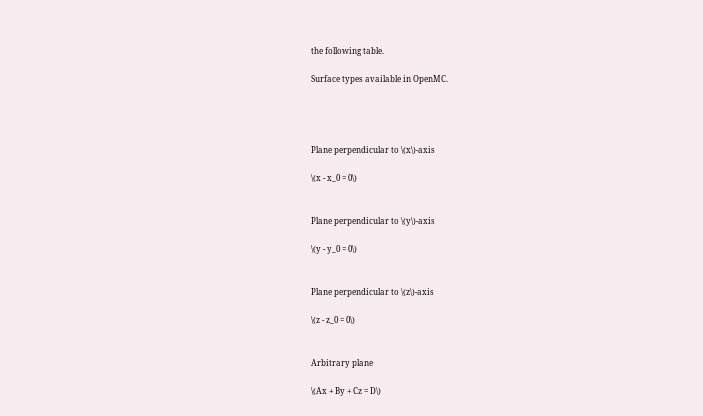the following table.

Surface types available in OpenMC.




Plane perpendicular to \(x\)-axis

\(x - x_0 = 0\)


Plane perpendicular to \(y\)-axis

\(y - y_0 = 0\)


Plane perpendicular to \(z\)-axis

\(z - z_0 = 0\)


Arbitrary plane

\(Ax + By + Cz = D\)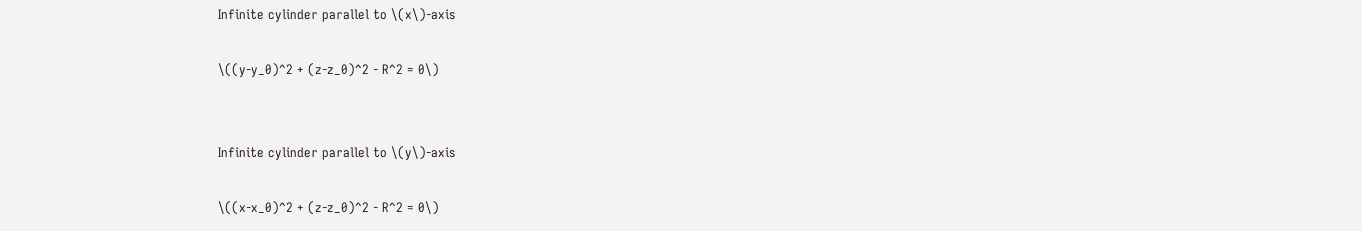Infinite cylinder parallel to \(x\)-axis

\((y-y_0)^2 + (z-z_0)^2 - R^2 = 0\)


Infinite cylinder parallel to \(y\)-axis

\((x-x_0)^2 + (z-z_0)^2 - R^2 = 0\)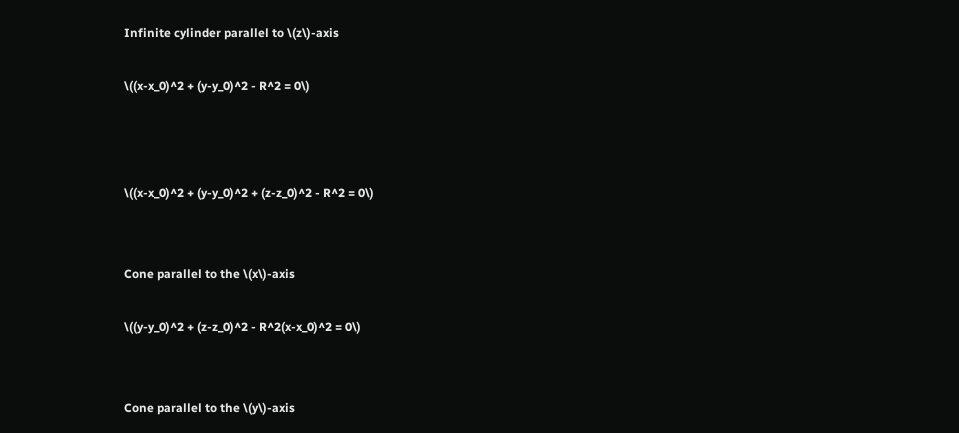Infinite cylinder parallel to \(z\)-axis

\((x-x_0)^2 + (y-y_0)^2 - R^2 = 0\)



\((x-x_0)^2 + (y-y_0)^2 + (z-z_0)^2 - R^2 = 0\)


Cone parallel to the \(x\)-axis

\((y-y_0)^2 + (z-z_0)^2 - R^2(x-x_0)^2 = 0\)


Cone parallel to the \(y\)-axis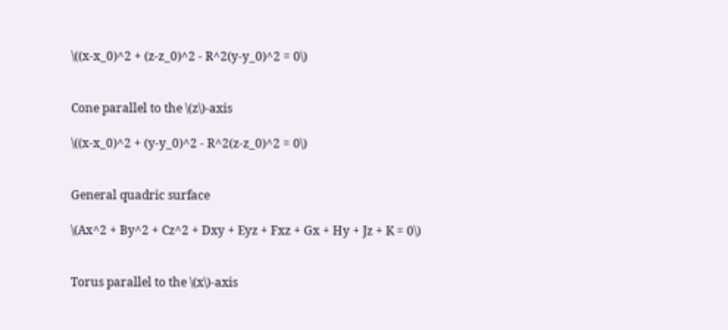\((x-x_0)^2 + (z-z_0)^2 - R^2(y-y_0)^2 = 0\)


Cone parallel to the \(z\)-axis

\((x-x_0)^2 + (y-y_0)^2 - R^2(z-z_0)^2 = 0\)


General quadric surface

\(Ax^2 + By^2 + Cz^2 + Dxy + Eyz + Fxz + Gx + Hy + Jz + K = 0\)


Torus parallel to the \(x\)-axis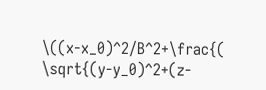\((x-x_0)^2/B^2+\frac{( \sqrt{(y-y_0)^2+(z-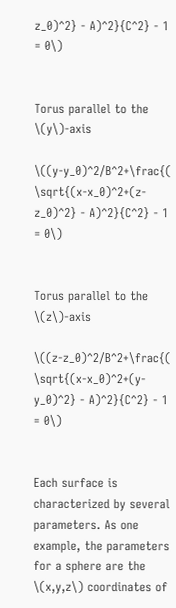z_0)^2} - A)^2}{C^2} - 1 = 0\)


Torus parallel to the \(y\)-axis

\((y-y_0)^2/B^2+\frac{( \sqrt{(x-x_0)^2+(z-z_0)^2} - A)^2}{C^2} - 1 = 0\)


Torus parallel to the \(z\)-axis

\((z-z_0)^2/B^2+\frac{( \sqrt{(x-x_0)^2+(y-y_0)^2} - A)^2}{C^2} - 1 = 0\)


Each surface is characterized by several parameters. As one example, the parameters for a sphere are the \(x,y,z\) coordinates of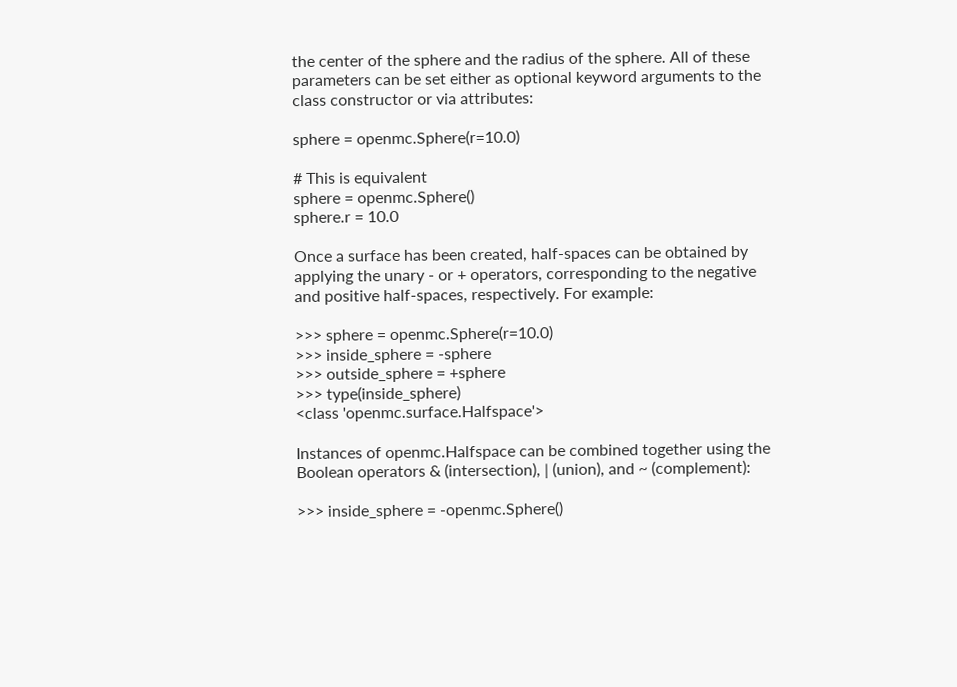the center of the sphere and the radius of the sphere. All of these parameters can be set either as optional keyword arguments to the class constructor or via attributes:

sphere = openmc.Sphere(r=10.0)

# This is equivalent
sphere = openmc.Sphere()
sphere.r = 10.0

Once a surface has been created, half-spaces can be obtained by applying the unary - or + operators, corresponding to the negative and positive half-spaces, respectively. For example:

>>> sphere = openmc.Sphere(r=10.0)
>>> inside_sphere = -sphere
>>> outside_sphere = +sphere
>>> type(inside_sphere)
<class 'openmc.surface.Halfspace'>

Instances of openmc.Halfspace can be combined together using the Boolean operators & (intersection), | (union), and ~ (complement):

>>> inside_sphere = -openmc.Sphere()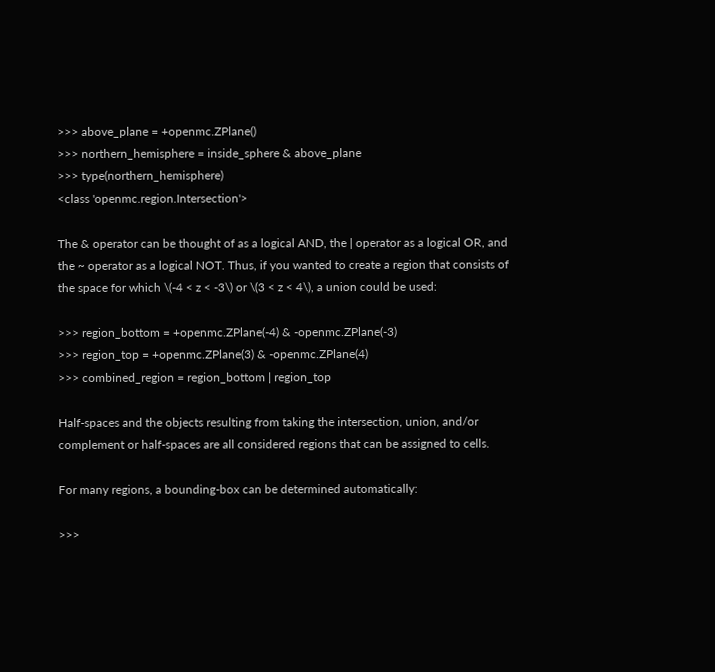>>> above_plane = +openmc.ZPlane()
>>> northern_hemisphere = inside_sphere & above_plane
>>> type(northern_hemisphere)
<class 'openmc.region.Intersection'>

The & operator can be thought of as a logical AND, the | operator as a logical OR, and the ~ operator as a logical NOT. Thus, if you wanted to create a region that consists of the space for which \(-4 < z < -3\) or \(3 < z < 4\), a union could be used:

>>> region_bottom = +openmc.ZPlane(-4) & -openmc.ZPlane(-3)
>>> region_top = +openmc.ZPlane(3) & -openmc.ZPlane(4)
>>> combined_region = region_bottom | region_top

Half-spaces and the objects resulting from taking the intersection, union, and/or complement or half-spaces are all considered regions that can be assigned to cells.

For many regions, a bounding-box can be determined automatically:

>>>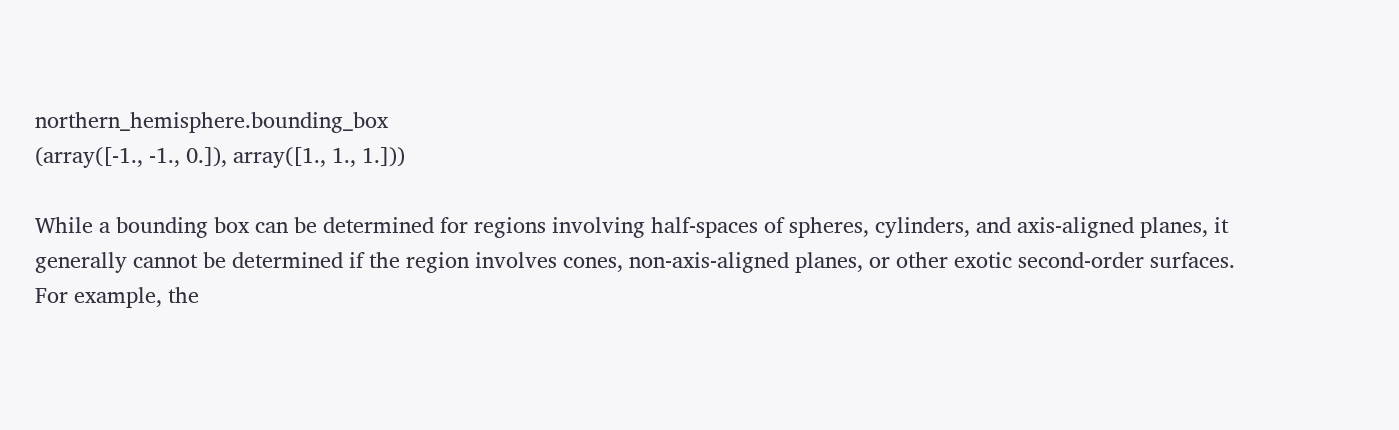northern_hemisphere.bounding_box
(array([-1., -1., 0.]), array([1., 1., 1.]))

While a bounding box can be determined for regions involving half-spaces of spheres, cylinders, and axis-aligned planes, it generally cannot be determined if the region involves cones, non-axis-aligned planes, or other exotic second-order surfaces. For example, the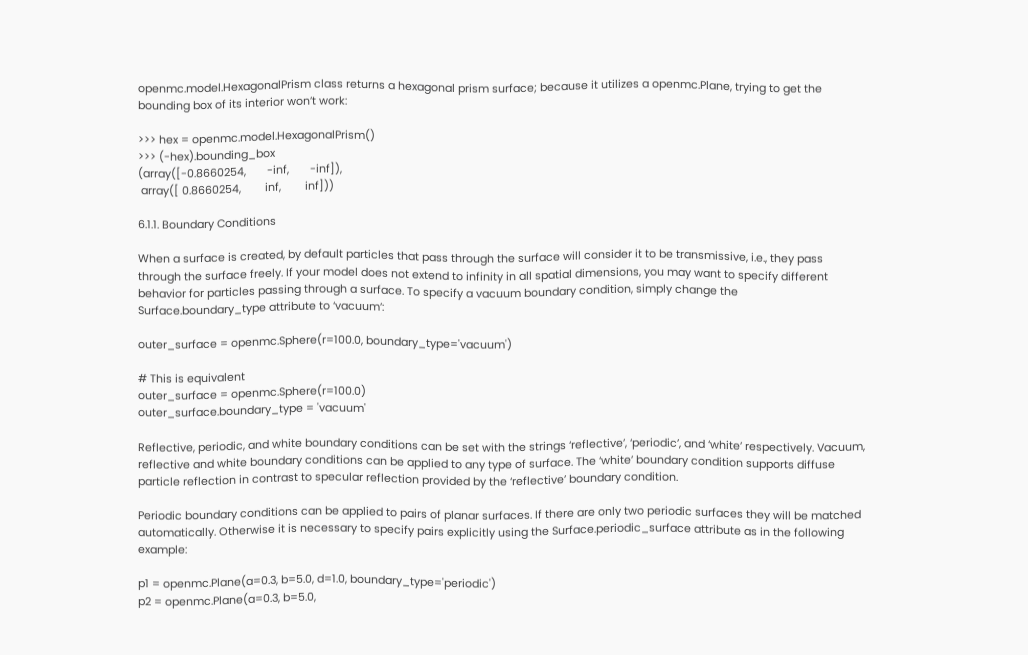openmc.model.HexagonalPrism class returns a hexagonal prism surface; because it utilizes a openmc.Plane, trying to get the bounding box of its interior won’t work:

>>> hex = openmc.model.HexagonalPrism()
>>> (-hex).bounding_box
(array([-0.8660254,       -inf,       -inf]),
 array([ 0.8660254,        inf,        inf]))

6.1.1. Boundary Conditions

When a surface is created, by default particles that pass through the surface will consider it to be transmissive, i.e., they pass through the surface freely. If your model does not extend to infinity in all spatial dimensions, you may want to specify different behavior for particles passing through a surface. To specify a vacuum boundary condition, simply change the Surface.boundary_type attribute to ‘vacuum’:

outer_surface = openmc.Sphere(r=100.0, boundary_type='vacuum')

# This is equivalent
outer_surface = openmc.Sphere(r=100.0)
outer_surface.boundary_type = 'vacuum'

Reflective, periodic, and white boundary conditions can be set with the strings ‘reflective’, ‘periodic’, and ‘white’ respectively. Vacuum, reflective and white boundary conditions can be applied to any type of surface. The ‘white’ boundary condition supports diffuse particle reflection in contrast to specular reflection provided by the ‘reflective’ boundary condition.

Periodic boundary conditions can be applied to pairs of planar surfaces. If there are only two periodic surfaces they will be matched automatically. Otherwise it is necessary to specify pairs explicitly using the Surface.periodic_surface attribute as in the following example:

p1 = openmc.Plane(a=0.3, b=5.0, d=1.0, boundary_type='periodic')
p2 = openmc.Plane(a=0.3, b=5.0,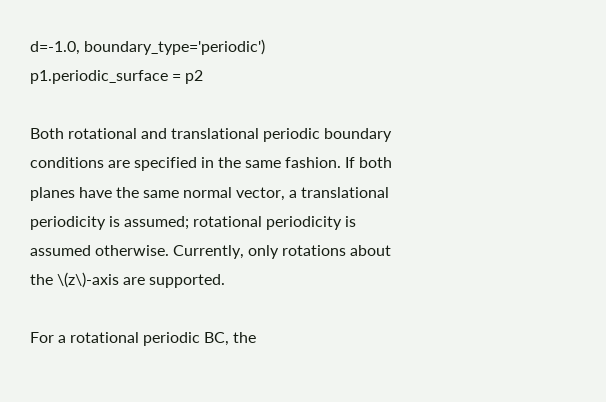d=-1.0, boundary_type='periodic')
p1.periodic_surface = p2

Both rotational and translational periodic boundary conditions are specified in the same fashion. If both planes have the same normal vector, a translational periodicity is assumed; rotational periodicity is assumed otherwise. Currently, only rotations about the \(z\)-axis are supported.

For a rotational periodic BC, the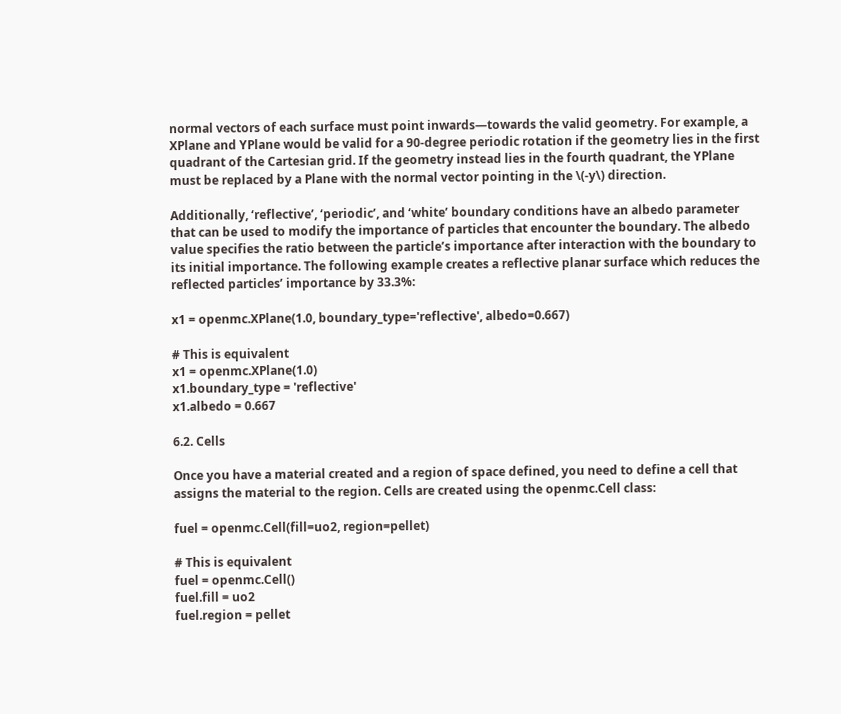normal vectors of each surface must point inwards—towards the valid geometry. For example, a XPlane and YPlane would be valid for a 90-degree periodic rotation if the geometry lies in the first quadrant of the Cartesian grid. If the geometry instead lies in the fourth quadrant, the YPlane must be replaced by a Plane with the normal vector pointing in the \(-y\) direction.

Additionally, ‘reflective’, ‘periodic’, and ‘white’ boundary conditions have an albedo parameter that can be used to modify the importance of particles that encounter the boundary. The albedo value specifies the ratio between the particle’s importance after interaction with the boundary to its initial importance. The following example creates a reflective planar surface which reduces the reflected particles’ importance by 33.3%:

x1 = openmc.XPlane(1.0, boundary_type='reflective', albedo=0.667)

# This is equivalent
x1 = openmc.XPlane(1.0)
x1.boundary_type = 'reflective'
x1.albedo = 0.667

6.2. Cells

Once you have a material created and a region of space defined, you need to define a cell that assigns the material to the region. Cells are created using the openmc.Cell class:

fuel = openmc.Cell(fill=uo2, region=pellet)

# This is equivalent
fuel = openmc.Cell()
fuel.fill = uo2
fuel.region = pellet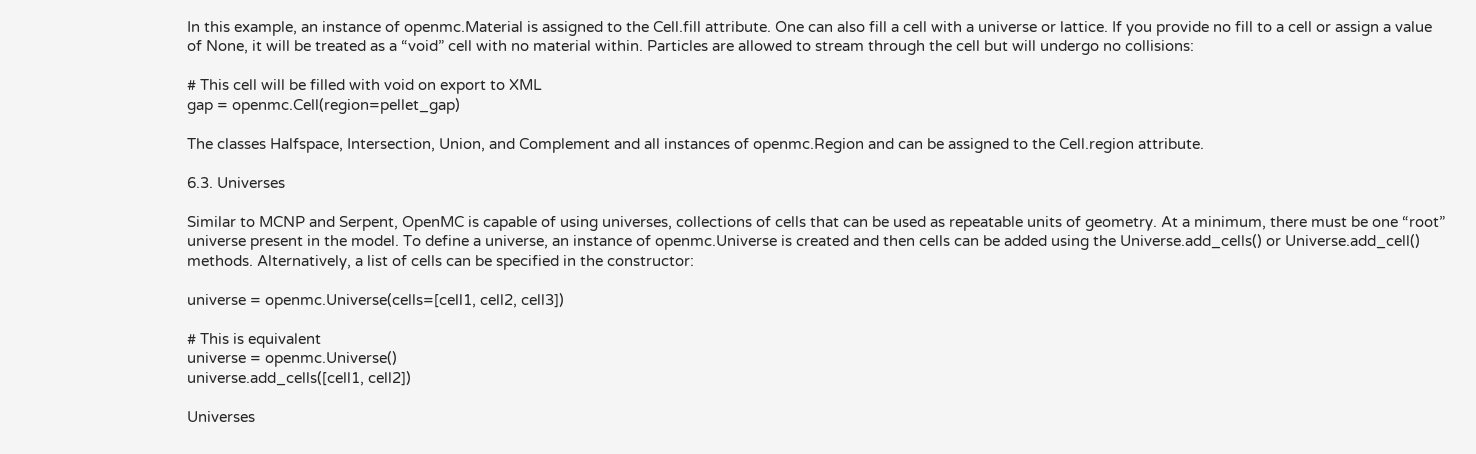In this example, an instance of openmc.Material is assigned to the Cell.fill attribute. One can also fill a cell with a universe or lattice. If you provide no fill to a cell or assign a value of None, it will be treated as a “void” cell with no material within. Particles are allowed to stream through the cell but will undergo no collisions:

# This cell will be filled with void on export to XML
gap = openmc.Cell(region=pellet_gap)

The classes Halfspace, Intersection, Union, and Complement and all instances of openmc.Region and can be assigned to the Cell.region attribute.

6.3. Universes

Similar to MCNP and Serpent, OpenMC is capable of using universes, collections of cells that can be used as repeatable units of geometry. At a minimum, there must be one “root” universe present in the model. To define a universe, an instance of openmc.Universe is created and then cells can be added using the Universe.add_cells() or Universe.add_cell() methods. Alternatively, a list of cells can be specified in the constructor:

universe = openmc.Universe(cells=[cell1, cell2, cell3])

# This is equivalent
universe = openmc.Universe()
universe.add_cells([cell1, cell2])

Universes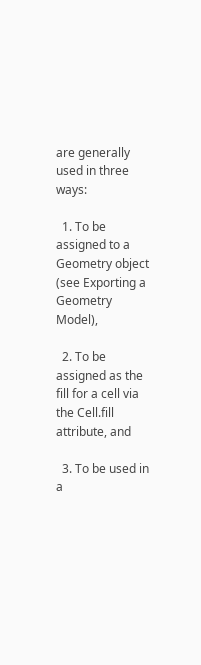are generally used in three ways:

  1. To be assigned to a Geometry object (see Exporting a Geometry Model),

  2. To be assigned as the fill for a cell via the Cell.fill attribute, and

  3. To be used in a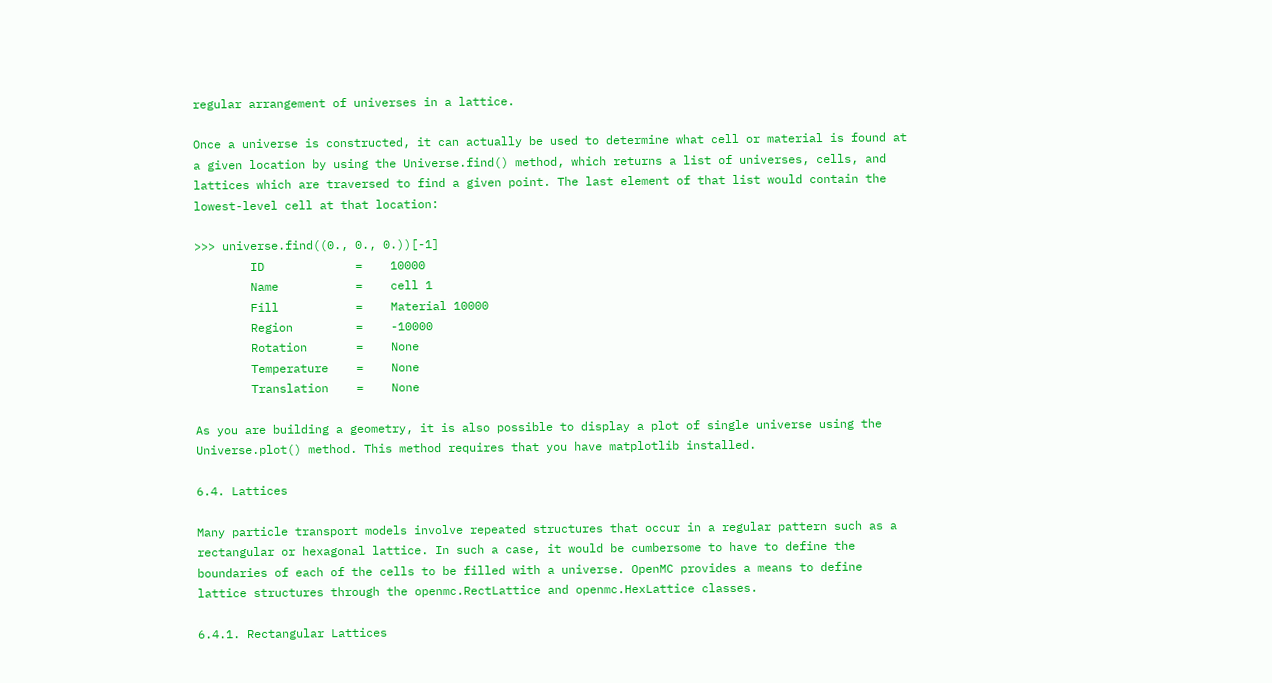regular arrangement of universes in a lattice.

Once a universe is constructed, it can actually be used to determine what cell or material is found at a given location by using the Universe.find() method, which returns a list of universes, cells, and lattices which are traversed to find a given point. The last element of that list would contain the lowest-level cell at that location:

>>> universe.find((0., 0., 0.))[-1]
        ID             =    10000
        Name           =    cell 1
        Fill           =    Material 10000
        Region         =    -10000
        Rotation       =    None
        Temperature    =    None
        Translation    =    None

As you are building a geometry, it is also possible to display a plot of single universe using the Universe.plot() method. This method requires that you have matplotlib installed.

6.4. Lattices

Many particle transport models involve repeated structures that occur in a regular pattern such as a rectangular or hexagonal lattice. In such a case, it would be cumbersome to have to define the boundaries of each of the cells to be filled with a universe. OpenMC provides a means to define lattice structures through the openmc.RectLattice and openmc.HexLattice classes.

6.4.1. Rectangular Lattices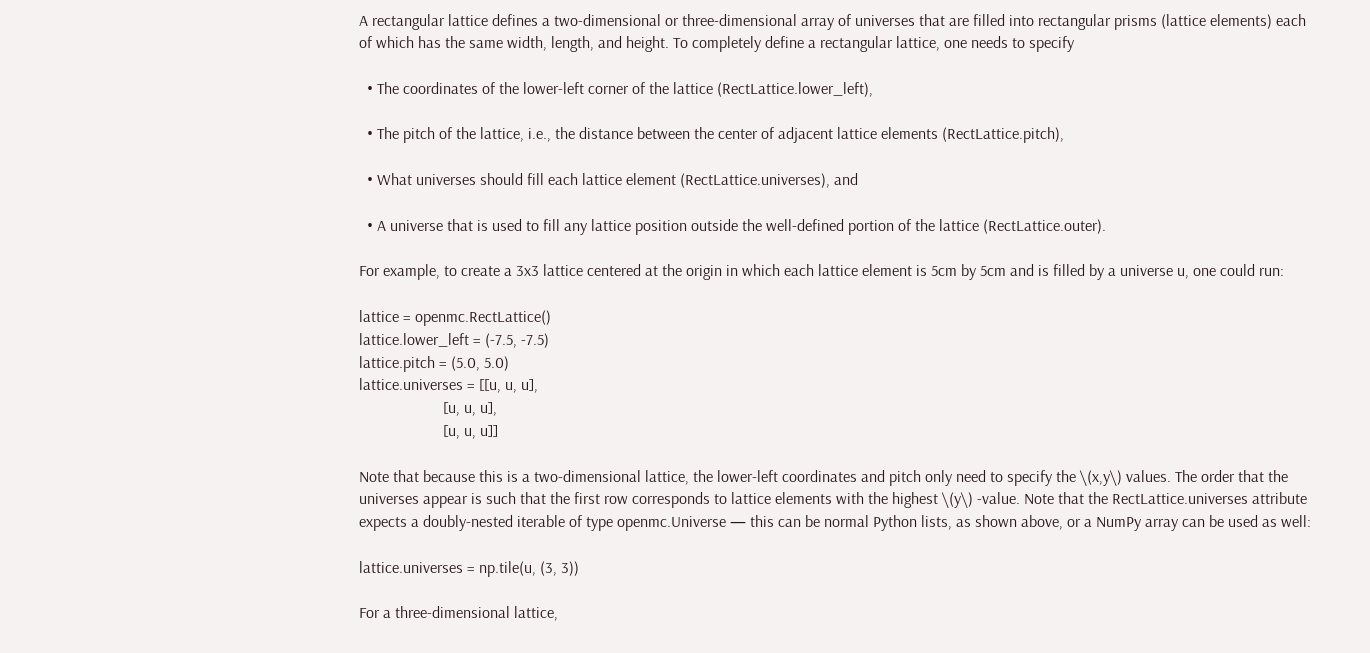A rectangular lattice defines a two-dimensional or three-dimensional array of universes that are filled into rectangular prisms (lattice elements) each of which has the same width, length, and height. To completely define a rectangular lattice, one needs to specify

  • The coordinates of the lower-left corner of the lattice (RectLattice.lower_left),

  • The pitch of the lattice, i.e., the distance between the center of adjacent lattice elements (RectLattice.pitch),

  • What universes should fill each lattice element (RectLattice.universes), and

  • A universe that is used to fill any lattice position outside the well-defined portion of the lattice (RectLattice.outer).

For example, to create a 3x3 lattice centered at the origin in which each lattice element is 5cm by 5cm and is filled by a universe u, one could run:

lattice = openmc.RectLattice()
lattice.lower_left = (-7.5, -7.5)
lattice.pitch = (5.0, 5.0)
lattice.universes = [[u, u, u],
                     [u, u, u],
                     [u, u, u]]

Note that because this is a two-dimensional lattice, the lower-left coordinates and pitch only need to specify the \(x,y\) values. The order that the universes appear is such that the first row corresponds to lattice elements with the highest \(y\) -value. Note that the RectLattice.universes attribute expects a doubly-nested iterable of type openmc.Universe — this can be normal Python lists, as shown above, or a NumPy array can be used as well:

lattice.universes = np.tile(u, (3, 3))

For a three-dimensional lattice,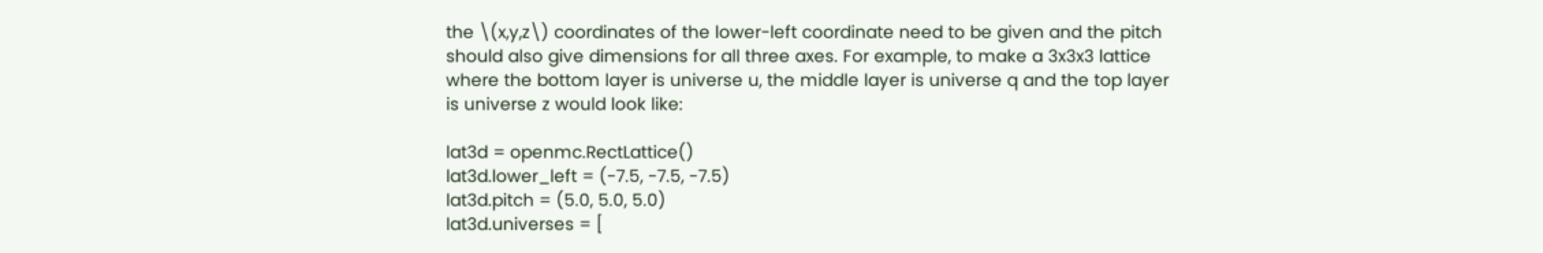the \(x,y,z\) coordinates of the lower-left coordinate need to be given and the pitch should also give dimensions for all three axes. For example, to make a 3x3x3 lattice where the bottom layer is universe u, the middle layer is universe q and the top layer is universe z would look like:

lat3d = openmc.RectLattice()
lat3d.lower_left = (-7.5, -7.5, -7.5)
lat3d.pitch = (5.0, 5.0, 5.0)
lat3d.universes = [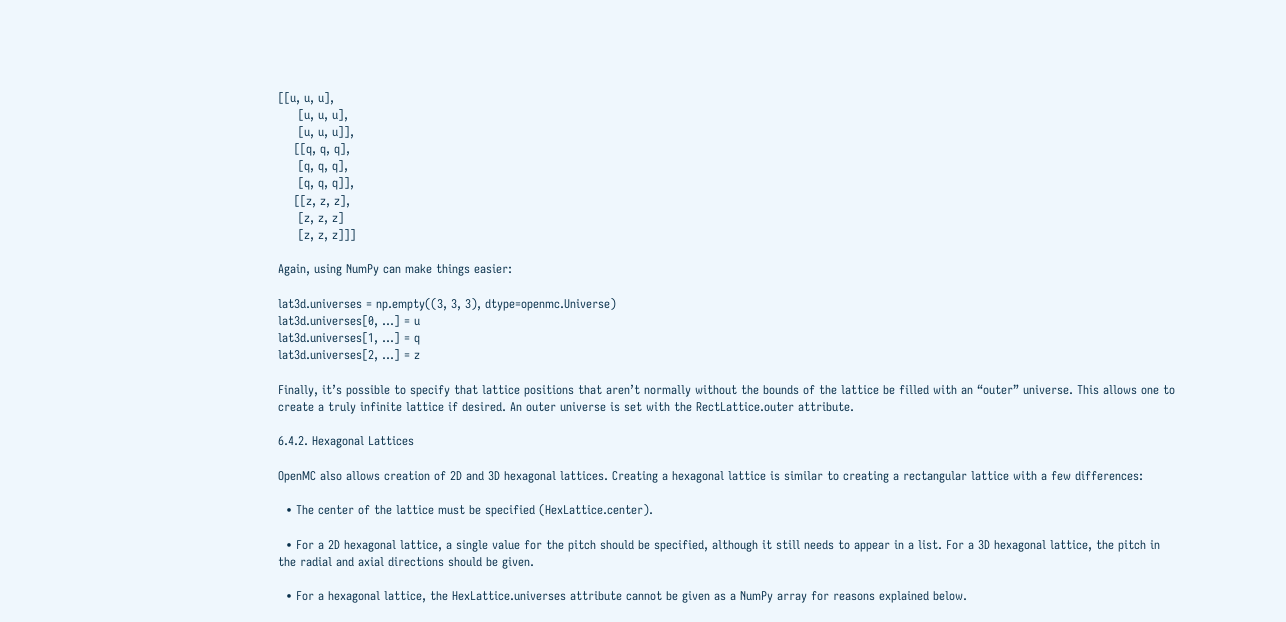[[u, u, u],
     [u, u, u],
     [u, u, u]],
    [[q, q, q],
     [q, q, q],
     [q, q, q]],
    [[z, z, z],
     [z, z, z]
     [z, z, z]]]

Again, using NumPy can make things easier:

lat3d.universes = np.empty((3, 3, 3), dtype=openmc.Universe)
lat3d.universes[0, ...] = u
lat3d.universes[1, ...] = q
lat3d.universes[2, ...] = z

Finally, it’s possible to specify that lattice positions that aren’t normally without the bounds of the lattice be filled with an “outer” universe. This allows one to create a truly infinite lattice if desired. An outer universe is set with the RectLattice.outer attribute.

6.4.2. Hexagonal Lattices

OpenMC also allows creation of 2D and 3D hexagonal lattices. Creating a hexagonal lattice is similar to creating a rectangular lattice with a few differences:

  • The center of the lattice must be specified (HexLattice.center).

  • For a 2D hexagonal lattice, a single value for the pitch should be specified, although it still needs to appear in a list. For a 3D hexagonal lattice, the pitch in the radial and axial directions should be given.

  • For a hexagonal lattice, the HexLattice.universes attribute cannot be given as a NumPy array for reasons explained below.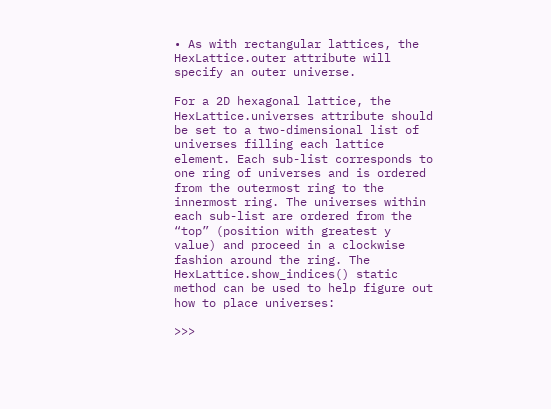• As with rectangular lattices, the HexLattice.outer attribute will specify an outer universe.

For a 2D hexagonal lattice, the HexLattice.universes attribute should be set to a two-dimensional list of universes filling each lattice element. Each sub-list corresponds to one ring of universes and is ordered from the outermost ring to the innermost ring. The universes within each sub-list are ordered from the “top” (position with greatest y value) and proceed in a clockwise fashion around the ring. The HexLattice.show_indices() static method can be used to help figure out how to place universes:

>>>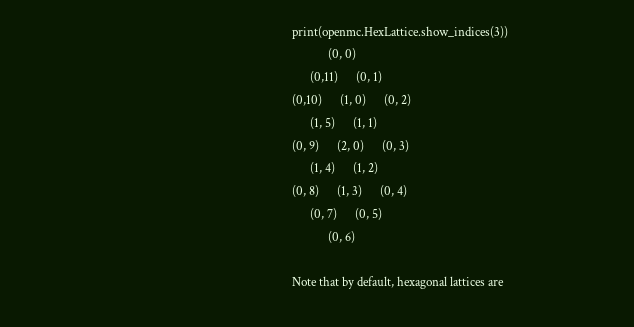print(openmc.HexLattice.show_indices(3))
            (0, 0)
      (0,11)      (0, 1)
(0,10)      (1, 0)      (0, 2)
      (1, 5)      (1, 1)
(0, 9)      (2, 0)      (0, 3)
      (1, 4)      (1, 2)
(0, 8)      (1, 3)      (0, 4)
      (0, 7)      (0, 5)
            (0, 6)

Note that by default, hexagonal lattices are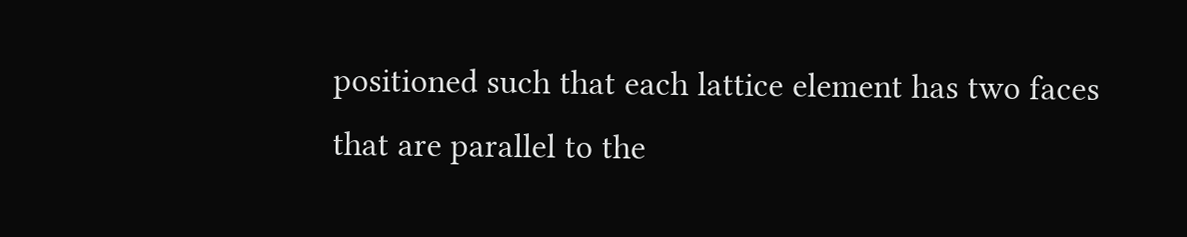positioned such that each lattice element has two faces that are parallel to the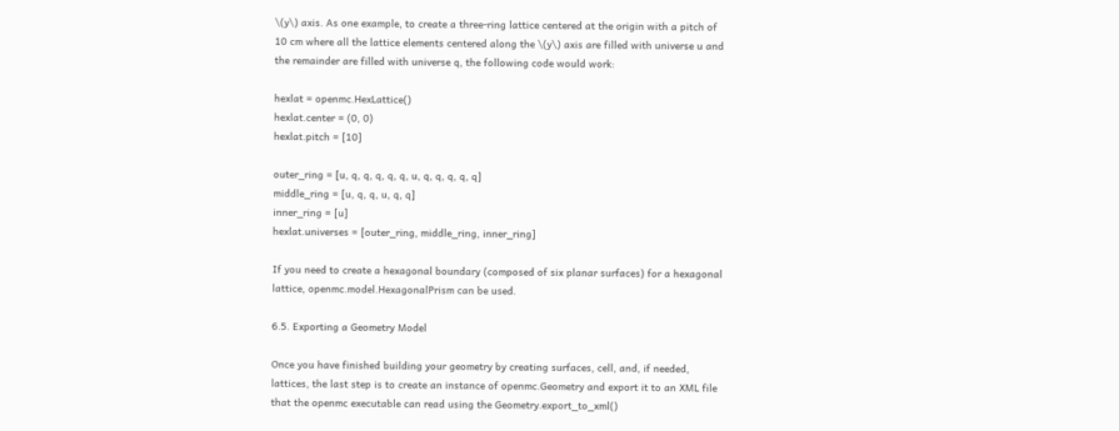\(y\) axis. As one example, to create a three-ring lattice centered at the origin with a pitch of 10 cm where all the lattice elements centered along the \(y\) axis are filled with universe u and the remainder are filled with universe q, the following code would work:

hexlat = openmc.HexLattice()
hexlat.center = (0, 0)
hexlat.pitch = [10]

outer_ring = [u, q, q, q, q, q, u, q, q, q, q, q]
middle_ring = [u, q, q, u, q, q]
inner_ring = [u]
hexlat.universes = [outer_ring, middle_ring, inner_ring]

If you need to create a hexagonal boundary (composed of six planar surfaces) for a hexagonal lattice, openmc.model.HexagonalPrism can be used.

6.5. Exporting a Geometry Model

Once you have finished building your geometry by creating surfaces, cell, and, if needed, lattices, the last step is to create an instance of openmc.Geometry and export it to an XML file that the openmc executable can read using the Geometry.export_to_xml()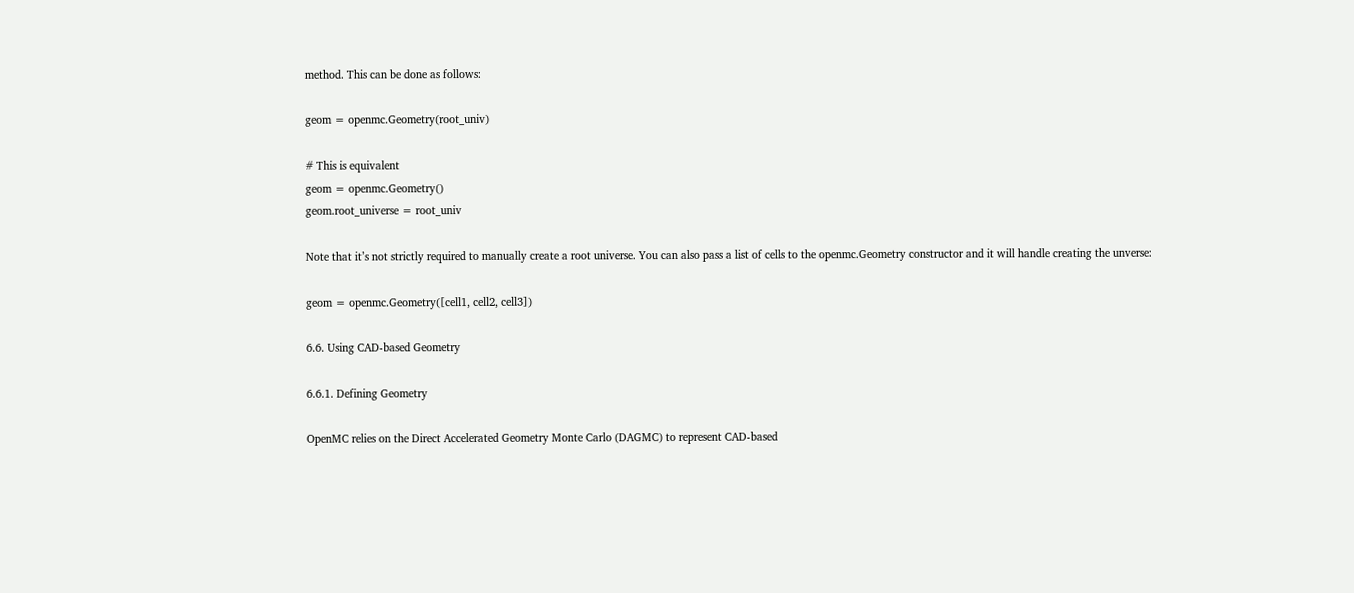method. This can be done as follows:

geom = openmc.Geometry(root_univ)

# This is equivalent
geom = openmc.Geometry()
geom.root_universe = root_univ

Note that it’s not strictly required to manually create a root universe. You can also pass a list of cells to the openmc.Geometry constructor and it will handle creating the unverse:

geom = openmc.Geometry([cell1, cell2, cell3])

6.6. Using CAD-based Geometry

6.6.1. Defining Geometry

OpenMC relies on the Direct Accelerated Geometry Monte Carlo (DAGMC) to represent CAD-based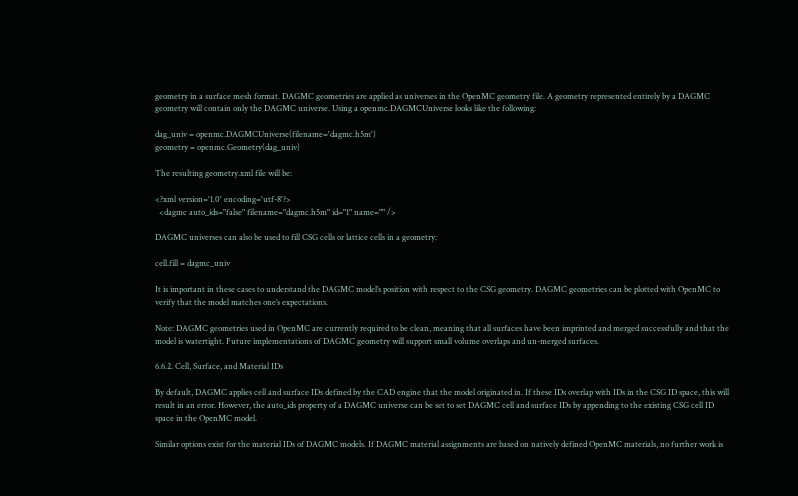geometry in a surface mesh format. DAGMC geometries are applied as universes in the OpenMC geometry file. A geometry represented entirely by a DAGMC geometry will contain only the DAGMC universe. Using a openmc.DAGMCUniverse looks like the following:

dag_univ = openmc.DAGMCUniverse(filename='dagmc.h5m')
geometry = openmc.Geometry(dag_univ)

The resulting geometry.xml file will be:

<?xml version='1.0' encoding='utf-8'?>
  <dagmc auto_ids="false" filename="dagmc.h5m" id="1" name="" />

DAGMC universes can also be used to fill CSG cells or lattice cells in a geometry:

cell.fill = dagmc_univ

It is important in these cases to understand the DAGMC model’s position with respect to the CSG geometry. DAGMC geometries can be plotted with OpenMC to verify that the model matches one’s expectations.

Note: DAGMC geometries used in OpenMC are currently required to be clean, meaning that all surfaces have been imprinted and merged successfully and that the model is watertight. Future implementations of DAGMC geometry will support small volume overlaps and un-merged surfaces.

6.6.2. Cell, Surface, and Material IDs

By default, DAGMC applies cell and surface IDs defined by the CAD engine that the model originated in. If these IDs overlap with IDs in the CSG ID space, this will result in an error. However, the auto_ids property of a DAGMC universe can be set to set DAGMC cell and surface IDs by appending to the existing CSG cell ID space in the OpenMC model.

Similar options exist for the material IDs of DAGMC models. If DAGMC material assignments are based on natively defined OpenMC materials, no further work is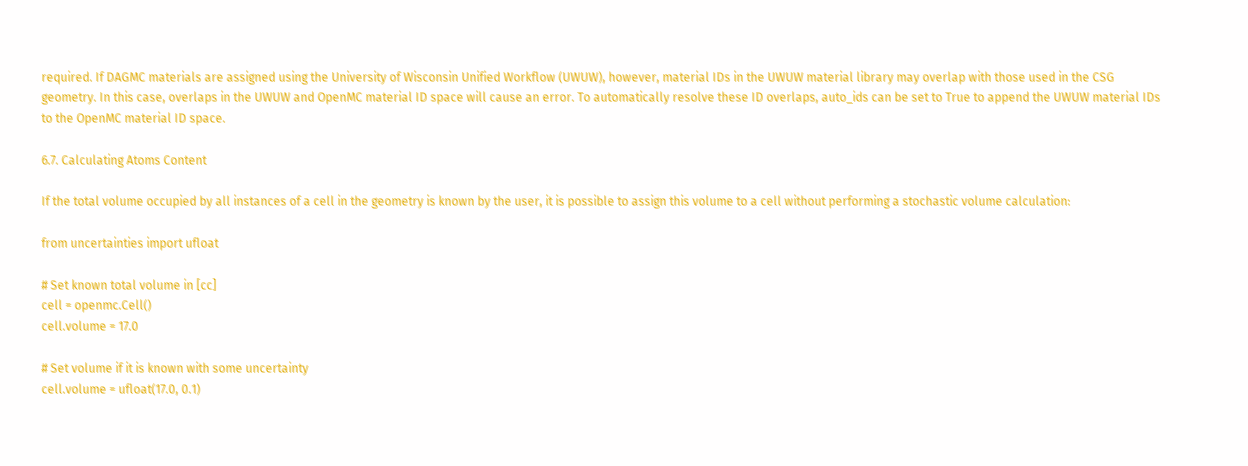required. If DAGMC materials are assigned using the University of Wisconsin Unified Workflow (UWUW), however, material IDs in the UWUW material library may overlap with those used in the CSG geometry. In this case, overlaps in the UWUW and OpenMC material ID space will cause an error. To automatically resolve these ID overlaps, auto_ids can be set to True to append the UWUW material IDs to the OpenMC material ID space.

6.7. Calculating Atoms Content

If the total volume occupied by all instances of a cell in the geometry is known by the user, it is possible to assign this volume to a cell without performing a stochastic volume calculation:

from uncertainties import ufloat

# Set known total volume in [cc]
cell = openmc.Cell()
cell.volume = 17.0

# Set volume if it is known with some uncertainty
cell.volume = ufloat(17.0, 0.1)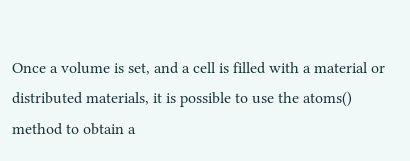Once a volume is set, and a cell is filled with a material or distributed materials, it is possible to use the atoms() method to obtain a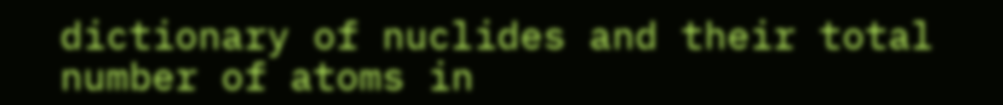dictionary of nuclides and their total number of atoms in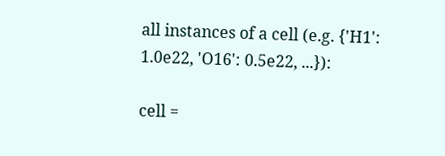all instances of a cell (e.g. {'H1': 1.0e22, 'O16': 0.5e22, ...}):

cell =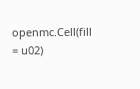openmc.Cell(fill = u02)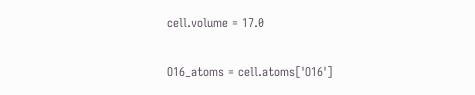cell.volume = 17.0

O16_atoms = cell.atoms['O16']